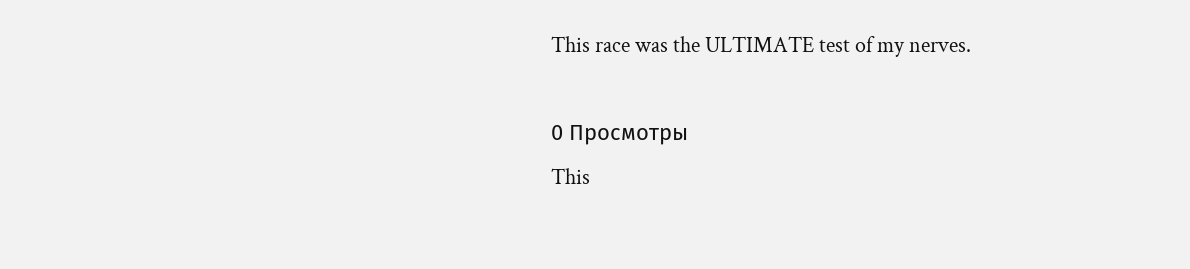This race was the ULTIMATE test of my nerves.

0 Просмотры
This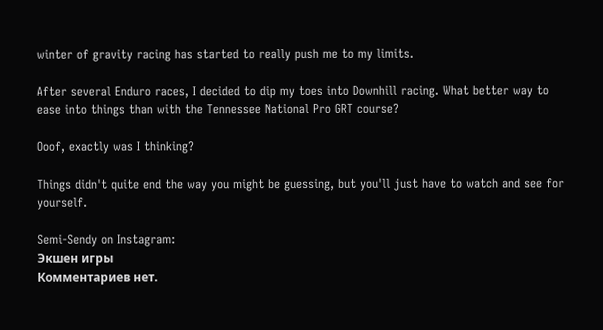winter of gravity racing has started to really push me to my limits.

After several Enduro races, I decided to dip my toes into Downhill racing. What better way to ease into things than with the Tennessee National Pro GRT course?

Ooof, exactly was I thinking?

Things didn't quite end the way you might be guessing, but you'll just have to watch and see for yourself.

Semi-Sendy on Instagram:
Экшен игры
Комментариев нет.